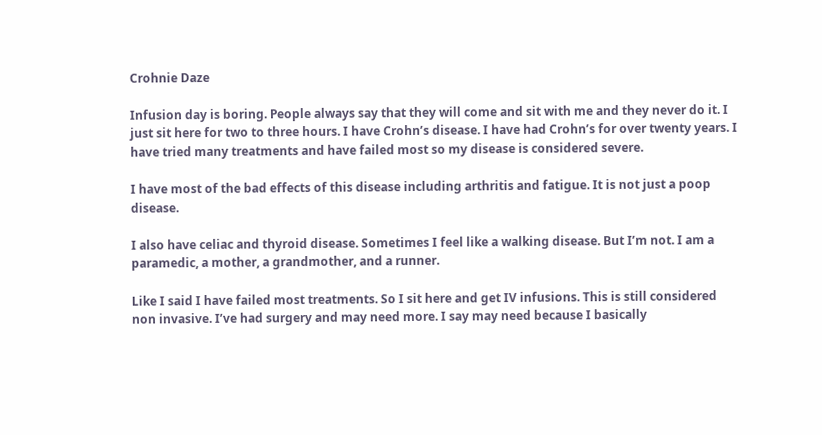Crohnie Daze

Infusion day is boring. People always say that they will come and sit with me and they never do it. I just sit here for two to three hours. I have Crohn’s disease. I have had Crohn’s for over twenty years. I have tried many treatments and have failed most so my disease is considered severe.

I have most of the bad effects of this disease including arthritis and fatigue. It is not just a poop disease.

I also have celiac and thyroid disease. Sometimes I feel like a walking disease. But I’m not. I am a paramedic, a mother, a grandmother, and a runner.

Like I said I have failed most treatments. So I sit here and get IV infusions. This is still considered non invasive. I’ve had surgery and may need more. I say may need because I basically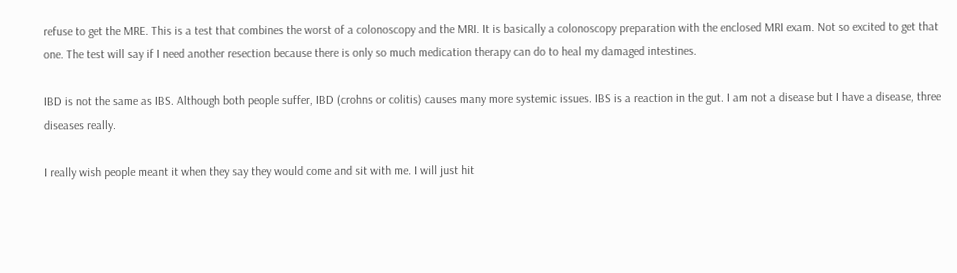refuse to get the MRE. This is a test that combines the worst of a colonoscopy and the MRI. It is basically a colonoscopy preparation with the enclosed MRI exam. Not so excited to get that one. The test will say if I need another resection because there is only so much medication therapy can do to heal my damaged intestines.

IBD is not the same as IBS. Although both people suffer, IBD (crohns or colitis) causes many more systemic issues. IBS is a reaction in the gut. I am not a disease but I have a disease, three diseases really.

I really wish people meant it when they say they would come and sit with me. I will just hit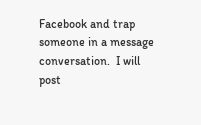Facebook and trap someone in a message conversation.  I will post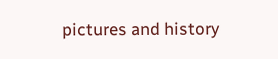pictures and history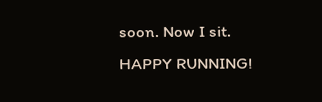soon. Now I sit. HAPPY RUNNING!